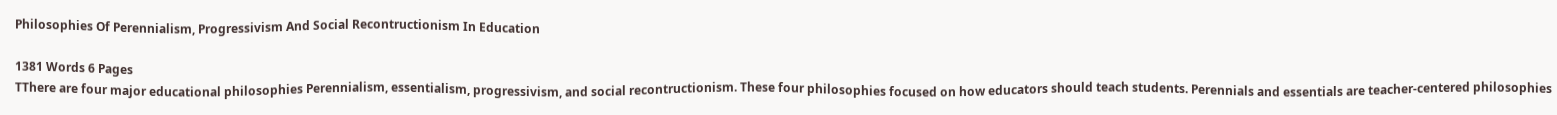Philosophies Of Perennialism, Progressivism And Social Recontructionism In Education

1381 Words 6 Pages
TThere are four major educational philosophies Perennialism, essentialism, progressivism, and social recontructionism. These four philosophies focused on how educators should teach students. Perennials and essentials are teacher-centered philosophies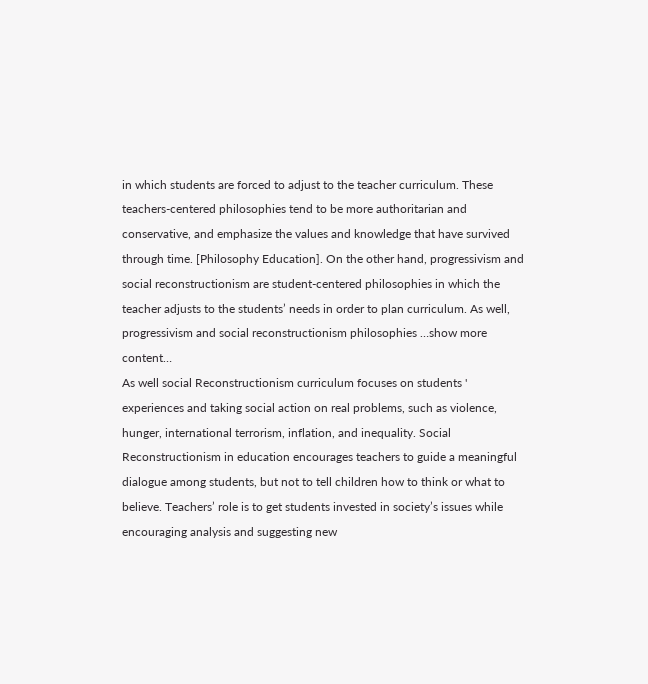in which students are forced to adjust to the teacher curriculum. These teachers-centered philosophies tend to be more authoritarian and conservative, and emphasize the values and knowledge that have survived through time. [Philosophy Education]. On the other hand, progressivism and social reconstructionism are student-centered philosophies in which the teacher adjusts to the students’ needs in order to plan curriculum. As well, progressivism and social reconstructionism philosophies …show more content…
As well social Reconstructionism curriculum focuses on students ' experiences and taking social action on real problems, such as violence, hunger, international terrorism, inflation, and inequality. Social Reconstructionism in education encourages teachers to guide a meaningful dialogue among students, but not to tell children how to think or what to believe. Teachers’ role is to get students invested in society’s issues while encouraging analysis and suggesting new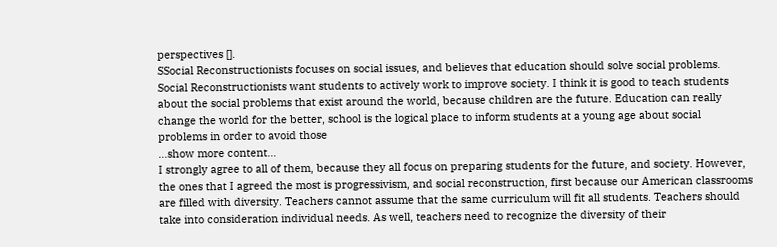perspectives [].
SSocial Reconstructionists focuses on social issues, and believes that education should solve social problems. Social Reconstructionists want students to actively work to improve society. I think it is good to teach students about the social problems that exist around the world, because children are the future. Education can really change the world for the better, school is the logical place to inform students at a young age about social problems in order to avoid those
…show more content…
I strongly agree to all of them, because they all focus on preparing students for the future, and society. However, the ones that I agreed the most is progressivism, and social reconstruction, first because our American classrooms are filled with diversity. Teachers cannot assume that the same curriculum will fit all students. Teachers should take into consideration individual needs. As well, teachers need to recognize the diversity of their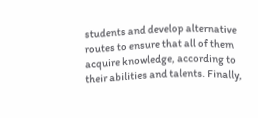students and develop alternative routes to ensure that all of them acquire knowledge, according to their abilities and talents. Finally,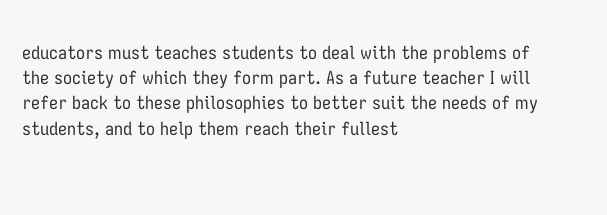educators must teaches students to deal with the problems of the society of which they form part. As a future teacher I will refer back to these philosophies to better suit the needs of my students, and to help them reach their fullest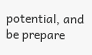potential, and be prepare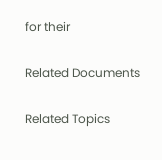for their

Related Documents

Related Topics